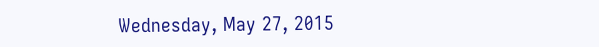Wednesday, May 27, 2015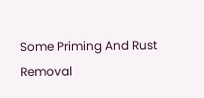Some Priming And Rust Removal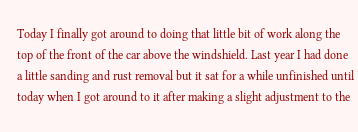Today I finally got around to doing that little bit of work along the top of the front of the car above the windshield. Last year I had done a little sanding and rust removal but it sat for a while unfinished until today when I got around to it after making a slight adjustment to the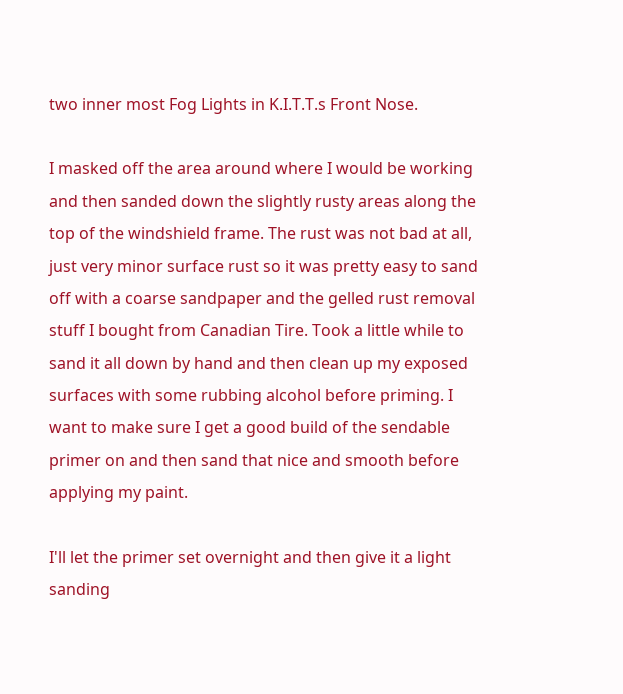two inner most Fog Lights in K.I.T.T.s Front Nose.

I masked off the area around where I would be working and then sanded down the slightly rusty areas along the top of the windshield frame. The rust was not bad at all, just very minor surface rust so it was pretty easy to sand off with a coarse sandpaper and the gelled rust removal stuff I bought from Canadian Tire. Took a little while to sand it all down by hand and then clean up my exposed surfaces with some rubbing alcohol before priming. I want to make sure I get a good build of the sendable primer on and then sand that nice and smooth before applying my paint.

I'll let the primer set overnight and then give it a light sanding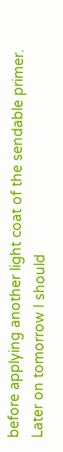before applying another light coat of the sendable primer. Later on tomorrow I should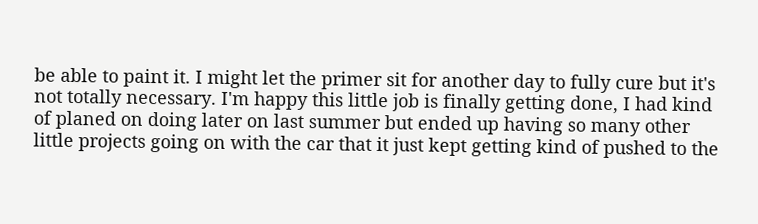be able to paint it. I might let the primer sit for another day to fully cure but it's not totally necessary. I'm happy this little job is finally getting done, I had kind of planed on doing later on last summer but ended up having so many other little projects going on with the car that it just kept getting kind of pushed to the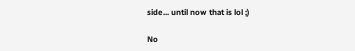side... until now that is lol ;)

No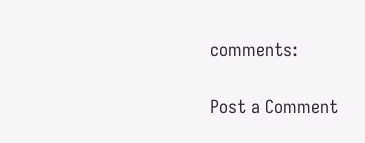comments:

Post a Comment